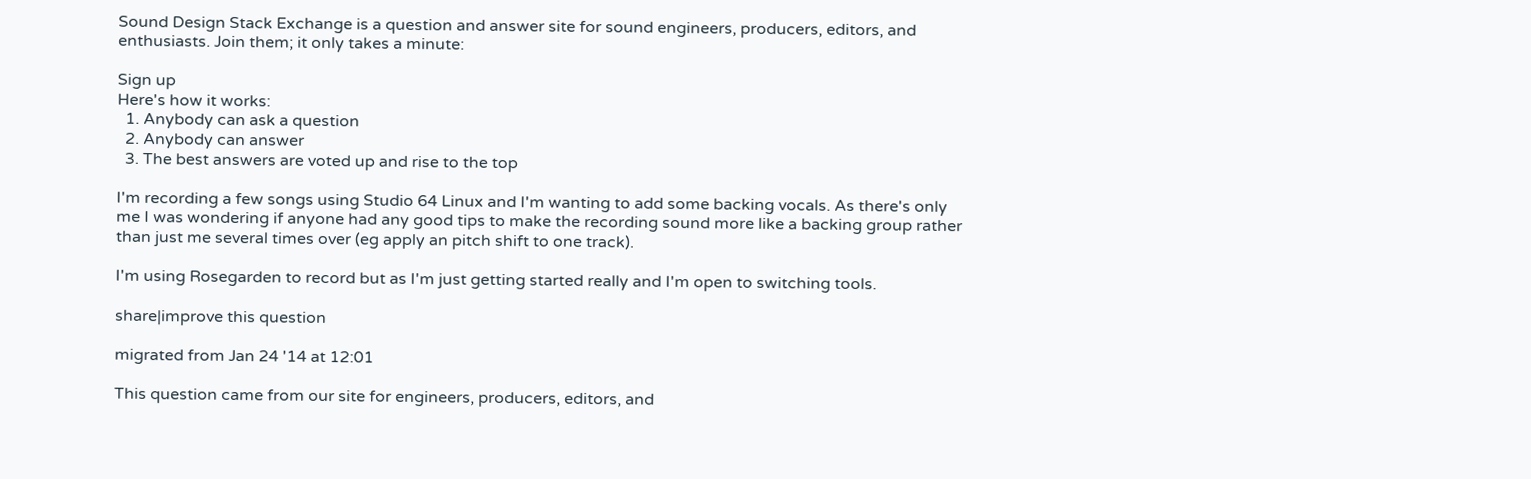Sound Design Stack Exchange is a question and answer site for sound engineers, producers, editors, and enthusiasts. Join them; it only takes a minute:

Sign up
Here's how it works:
  1. Anybody can ask a question
  2. Anybody can answer
  3. The best answers are voted up and rise to the top

I'm recording a few songs using Studio 64 Linux and I'm wanting to add some backing vocals. As there's only me I was wondering if anyone had any good tips to make the recording sound more like a backing group rather than just me several times over (eg apply an pitch shift to one track).

I'm using Rosegarden to record but as I'm just getting started really and I'm open to switching tools.

share|improve this question

migrated from Jan 24 '14 at 12:01

This question came from our site for engineers, producers, editors, and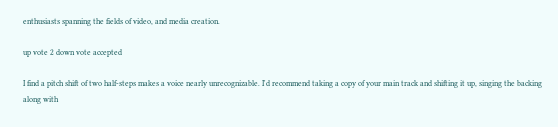enthusiasts spanning the fields of video, and media creation.

up vote 2 down vote accepted

I find a pitch shift of two half-steps makes a voice nearly unrecognizable. I'd recommend taking a copy of your main track and shifting it up, singing the backing along with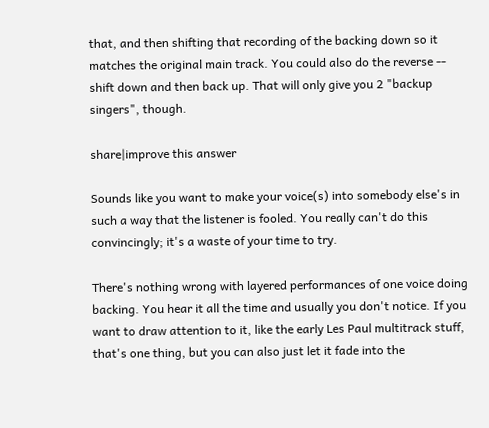that, and then shifting that recording of the backing down so it matches the original main track. You could also do the reverse -- shift down and then back up. That will only give you 2 "backup singers", though.

share|improve this answer

Sounds like you want to make your voice(s) into somebody else's in such a way that the listener is fooled. You really can't do this convincingly; it's a waste of your time to try.

There's nothing wrong with layered performances of one voice doing backing. You hear it all the time and usually you don't notice. If you want to draw attention to it, like the early Les Paul multitrack stuff, that's one thing, but you can also just let it fade into the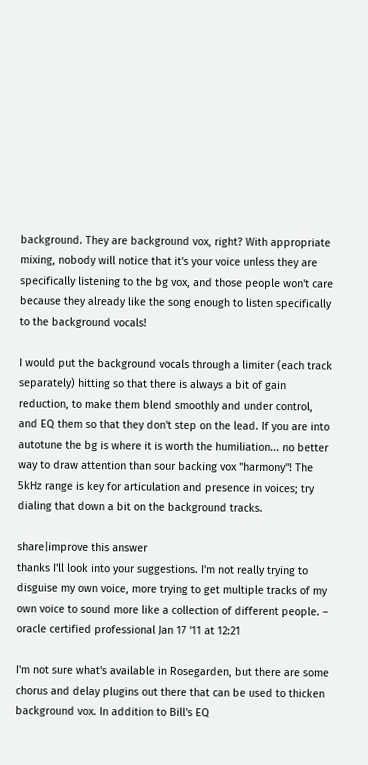background. They are background vox, right? With appropriate mixing, nobody will notice that it's your voice unless they are specifically listening to the bg vox, and those people won't care because they already like the song enough to listen specifically to the background vocals!

I would put the background vocals through a limiter (each track separately) hitting so that there is always a bit of gain reduction, to make them blend smoothly and under control, and EQ them so that they don't step on the lead. If you are into autotune the bg is where it is worth the humiliation... no better way to draw attention than sour backing vox "harmony"! The 5kHz range is key for articulation and presence in voices; try dialing that down a bit on the background tracks.

share|improve this answer
thanks I'll look into your suggestions. I'm not really trying to disguise my own voice, more trying to get multiple tracks of my own voice to sound more like a collection of different people. – oracle certified professional Jan 17 '11 at 12:21

I'm not sure what's available in Rosegarden, but there are some chorus and delay plugins out there that can be used to thicken background vox. In addition to Bill's EQ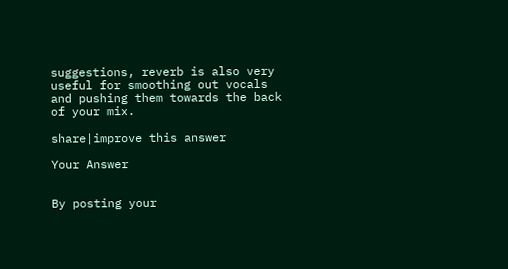suggestions, reverb is also very useful for smoothing out vocals and pushing them towards the back of your mix.

share|improve this answer

Your Answer


By posting your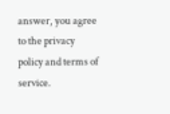answer, you agree to the privacy policy and terms of service.